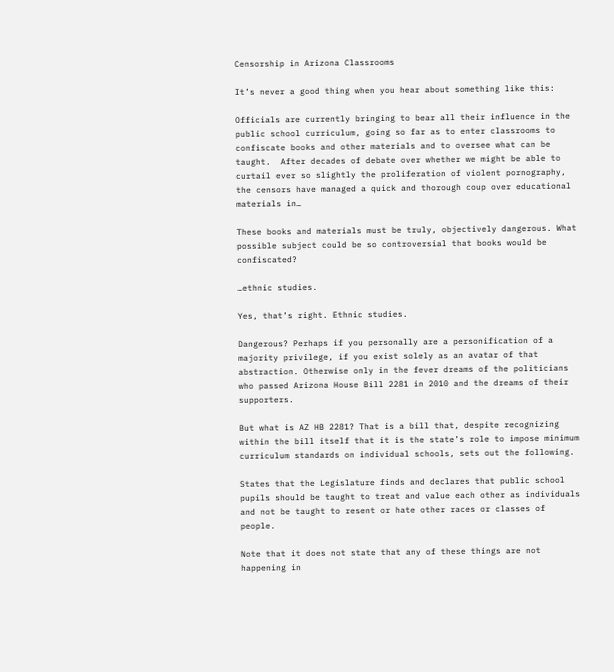Censorship in Arizona Classrooms

It’s never a good thing when you hear about something like this:

Officials are currently bringing to bear all their influence in the public school curriculum, going so far as to enter classrooms to confiscate books and other materials and to oversee what can be taught.  After decades of debate over whether we might be able to curtail ever so slightly the proliferation of violent pornography, the censors have managed a quick and thorough coup over educational materials in…

These books and materials must be truly, objectively dangerous. What possible subject could be so controversial that books would be confiscated?

…ethnic studies.

Yes, that’s right. Ethnic studies.

Dangerous? Perhaps if you personally are a personification of a majority privilege, if you exist solely as an avatar of that abstraction. Otherwise only in the fever dreams of the politicians who passed Arizona House Bill 2281 in 2010 and the dreams of their supporters.

But what is AZ HB 2281? That is a bill that, despite recognizing within the bill itself that it is the state’s role to impose minimum curriculum standards on individual schools, sets out the following.

States that the Legislature finds and declares that public school pupils should be taught to treat and value each other as individuals and not be taught to resent or hate other races or classes of people.

Note that it does not state that any of these things are not happening in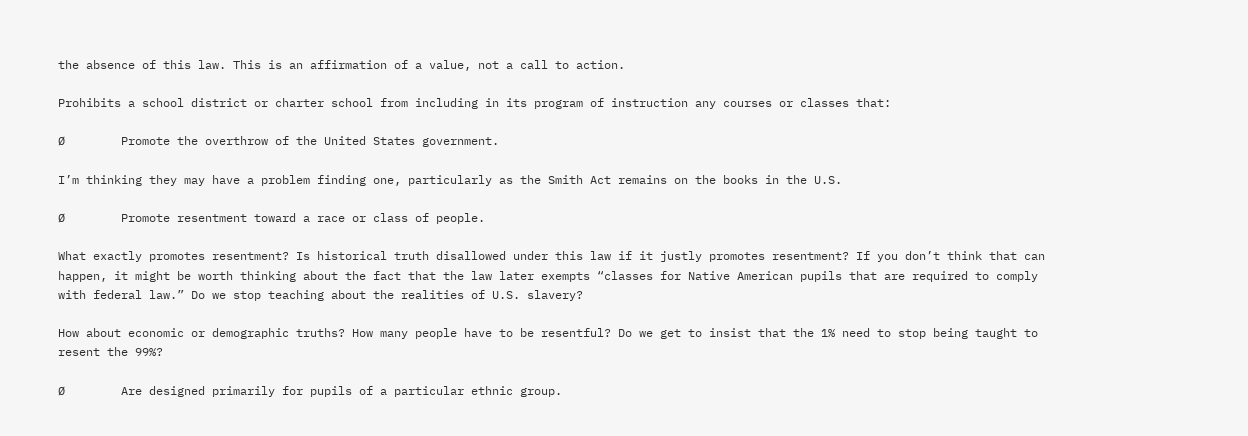the absence of this law. This is an affirmation of a value, not a call to action.

Prohibits a school district or charter school from including in its program of instruction any courses or classes that:

Ø        Promote the overthrow of the United States government.

I’m thinking they may have a problem finding one, particularly as the Smith Act remains on the books in the U.S.

Ø        Promote resentment toward a race or class of people.

What exactly promotes resentment? Is historical truth disallowed under this law if it justly promotes resentment? If you don’t think that can happen, it might be worth thinking about the fact that the law later exempts “classes for Native American pupils that are required to comply with federal law.” Do we stop teaching about the realities of U.S. slavery?

How about economic or demographic truths? How many people have to be resentful? Do we get to insist that the 1% need to stop being taught to resent the 99%?

Ø        Are designed primarily for pupils of a particular ethnic group.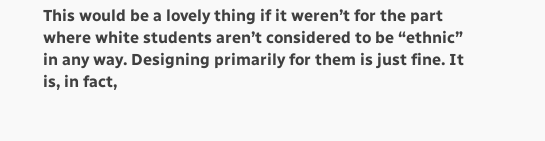This would be a lovely thing if it weren’t for the part where white students aren’t considered to be “ethnic” in any way. Designing primarily for them is just fine. It is, in fact,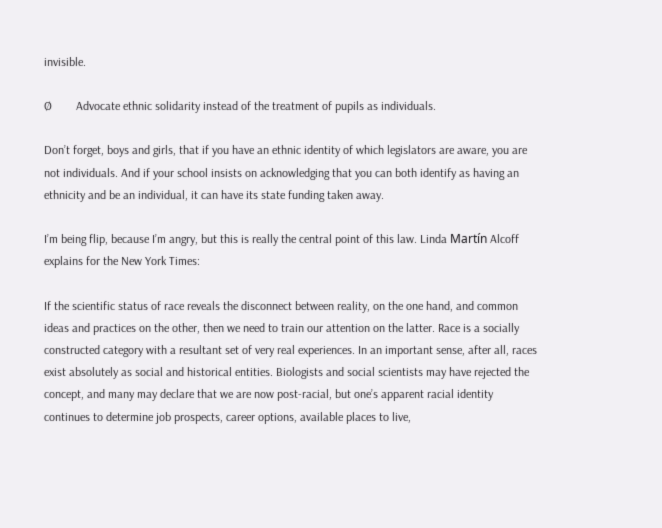invisible.

Ø        Advocate ethnic solidarity instead of the treatment of pupils as individuals.

Don’t forget, boys and girls, that if you have an ethnic identity of which legislators are aware, you are not individuals. And if your school insists on acknowledging that you can both identify as having an ethnicity and be an individual, it can have its state funding taken away.

I’m being flip, because I’m angry, but this is really the central point of this law. Linda Martín Alcoff explains for the New York Times:

If the scientific status of race reveals the disconnect between reality, on the one hand, and common ideas and practices on the other, then we need to train our attention on the latter. Race is a socially constructed category with a resultant set of very real experiences. In an important sense, after all, races exist absolutely as social and historical entities. Biologists and social scientists may have rejected the concept, and many may declare that we are now post-racial, but one’s apparent racial identity continues to determine job prospects, career options, available places to live,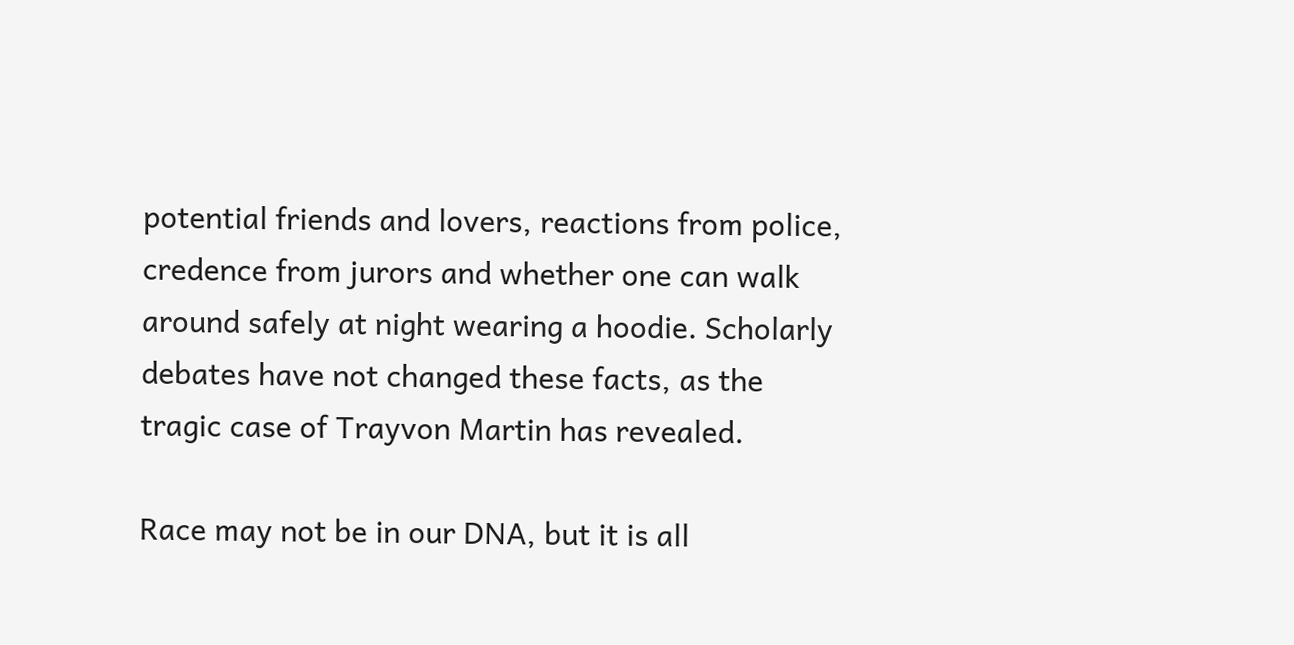potential friends and lovers, reactions from police, credence from jurors and whether one can walk around safely at night wearing a hoodie. Scholarly debates have not changed these facts, as the tragic case of Trayvon Martin has revealed.

Race may not be in our DNA, but it is all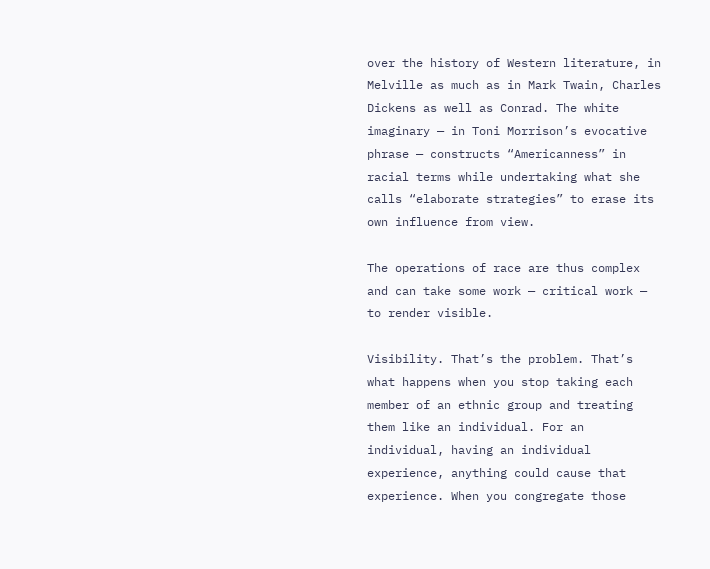over the history of Western literature, in Melville as much as in Mark Twain, Charles Dickens as well as Conrad. The white imaginary — in Toni Morrison’s evocative phrase — constructs “Americanness” in racial terms while undertaking what she calls “elaborate strategies” to erase its own influence from view.

The operations of race are thus complex and can take some work — critical work — to render visible.

Visibility. That’s the problem. That’s what happens when you stop taking each member of an ethnic group and treating them like an individual. For an individual, having an individual experience, anything could cause that experience. When you congregate those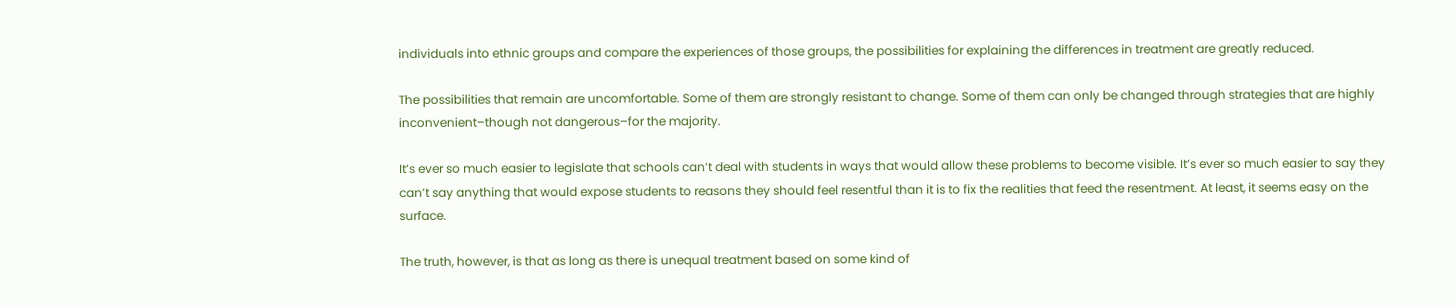individuals into ethnic groups and compare the experiences of those groups, the possibilities for explaining the differences in treatment are greatly reduced.

The possibilities that remain are uncomfortable. Some of them are strongly resistant to change. Some of them can only be changed through strategies that are highly inconvenient–though not dangerous–for the majority.

It’s ever so much easier to legislate that schools can’t deal with students in ways that would allow these problems to become visible. It’s ever so much easier to say they can’t say anything that would expose students to reasons they should feel resentful than it is to fix the realities that feed the resentment. At least, it seems easy on the surface.

The truth, however, is that as long as there is unequal treatment based on some kind of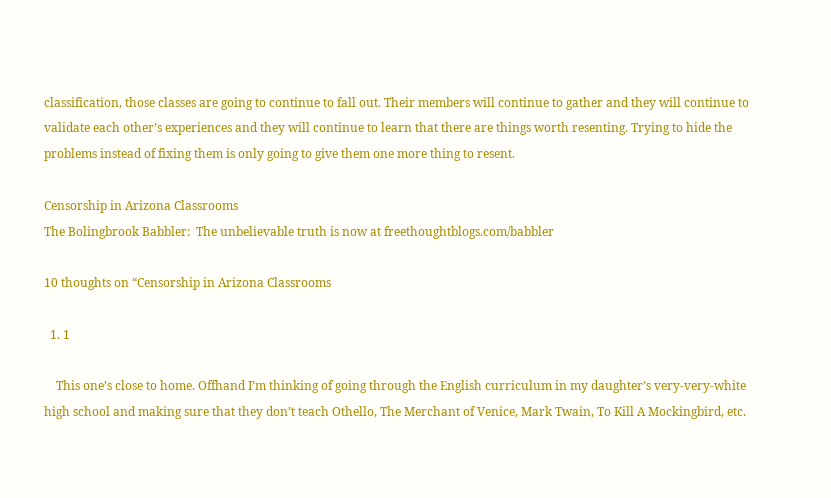classification, those classes are going to continue to fall out. Their members will continue to gather and they will continue to validate each other’s experiences and they will continue to learn that there are things worth resenting. Trying to hide the problems instead of fixing them is only going to give them one more thing to resent.

Censorship in Arizona Classrooms
The Bolingbrook Babbler:  The unbelievable truth is now at freethoughtblogs.com/babbler

10 thoughts on “Censorship in Arizona Classrooms

  1. 1

    This one’s close to home. Offhand I’m thinking of going through the English curriculum in my daughter’s very-very-white high school and making sure that they don’t teach Othello, The Merchant of Venice, Mark Twain, To Kill A Mockingbird, etc.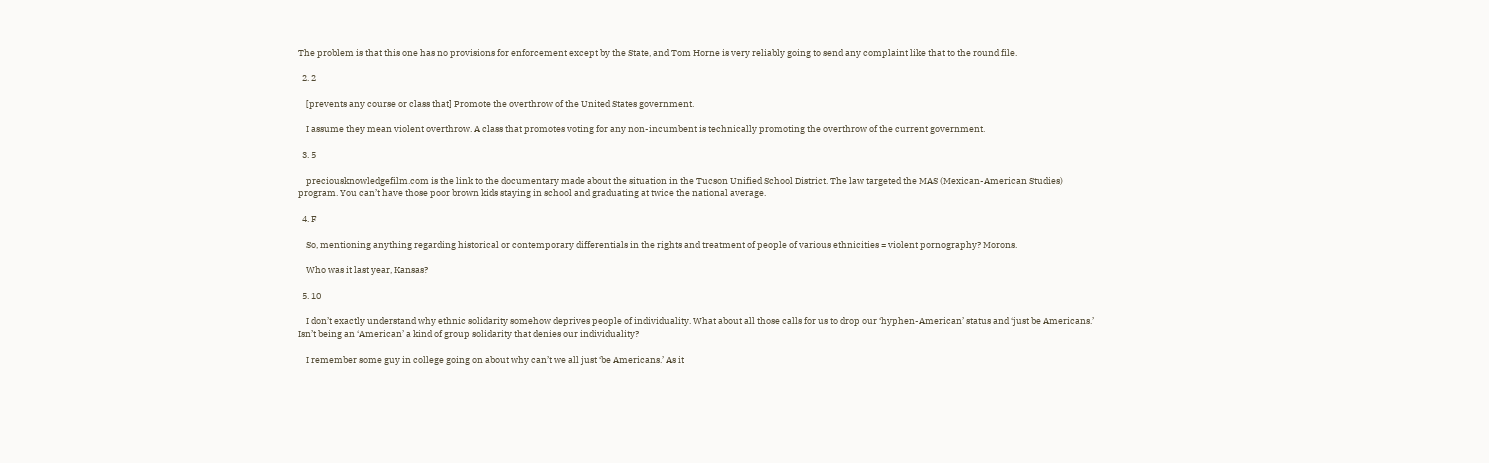The problem is that this one has no provisions for enforcement except by the State, and Tom Horne is very reliably going to send any complaint like that to the round file.

  2. 2

    [prevents any course or class that] Promote the overthrow of the United States government.

    I assume they mean violent overthrow. A class that promotes voting for any non-incumbent is technically promoting the overthrow of the current government.

  3. 5

    preciousknowledgefilm.com is the link to the documentary made about the situation in the Tucson Unified School District. The law targeted the MAS (Mexican-American Studies) program. You can’t have those poor brown kids staying in school and graduating at twice the national average.

  4. F

    So, mentioning anything regarding historical or contemporary differentials in the rights and treatment of people of various ethnicities = violent pornography? Morons.

    Who was it last year, Kansas?

  5. 10

    I don’t exactly understand why ethnic solidarity somehow deprives people of individuality. What about all those calls for us to drop our ‘hyphen-American’ status and ‘just be Americans.’ Isn’t being an ‘American’ a kind of group solidarity that denies our individuality?

    I remember some guy in college going on about why can’t we all just ‘be Americans.’ As it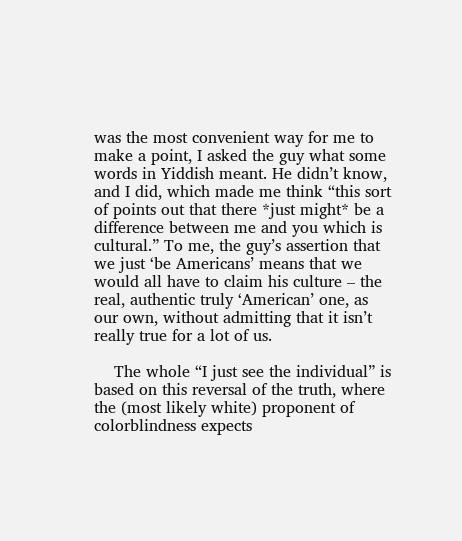was the most convenient way for me to make a point, I asked the guy what some words in Yiddish meant. He didn’t know, and I did, which made me think “this sort of points out that there *just might* be a difference between me and you which is cultural.” To me, the guy’s assertion that we just ‘be Americans’ means that we would all have to claim his culture – the real, authentic truly ‘American’ one, as our own, without admitting that it isn’t really true for a lot of us.

    The whole “I just see the individual” is based on this reversal of the truth, where the (most likely white) proponent of colorblindness expects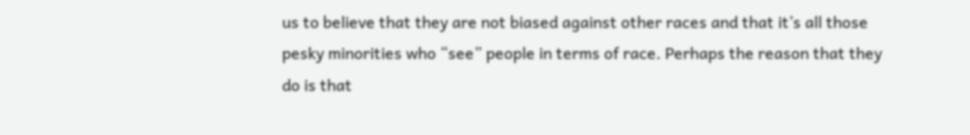us to believe that they are not biased against other races and that it’s all those pesky minorities who “see” people in terms of race. Perhaps the reason that they do is that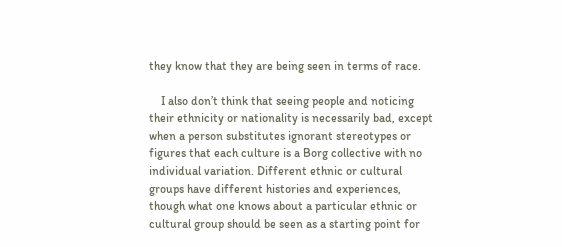they know that they are being seen in terms of race.

    I also don’t think that seeing people and noticing their ethnicity or nationality is necessarily bad, except when a person substitutes ignorant stereotypes or figures that each culture is a Borg collective with no individual variation. Different ethnic or cultural groups have different histories and experiences, though what one knows about a particular ethnic or cultural group should be seen as a starting point for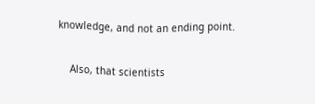knowledge, and not an ending point.

    Also, that scientists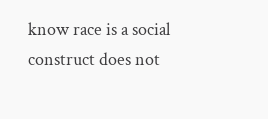know race is a social construct does not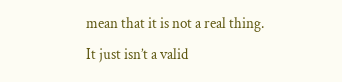mean that it is not a real thing. It just isn’t a valid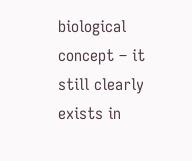biological concept – it still clearly exists in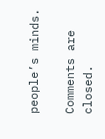people’s minds.

Comments are closed.